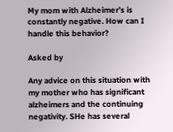My mom with Alzheimer's is constantly negative. How can I handle this behavior?

Asked by

Any advice on this situation with my mother who has significant alzheimers and the continuing negativity. SHe has several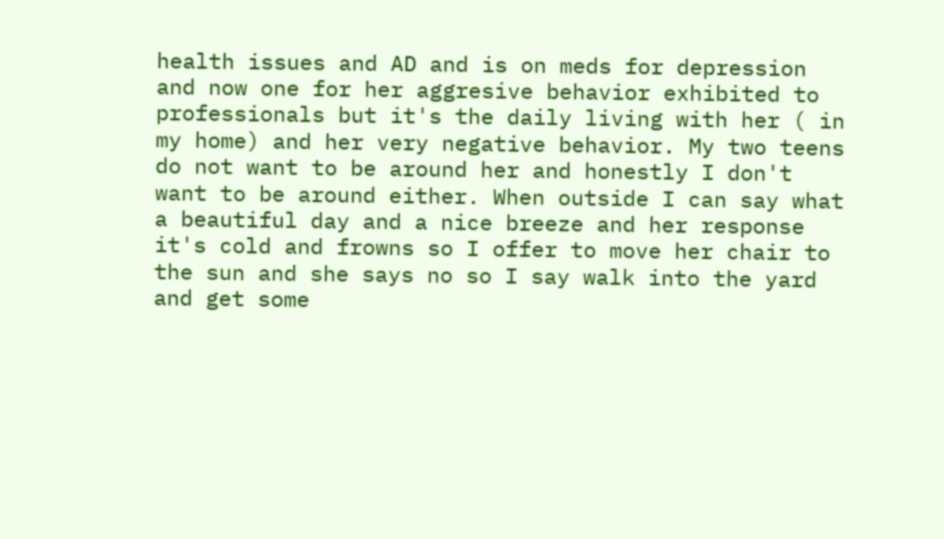health issues and AD and is on meds for depression and now one for her aggresive behavior exhibited to professionals but it's the daily living with her ( in my home) and her very negative behavior. My two teens do not want to be around her and honestly I don't want to be around either. When outside I can say what a beautiful day and a nice breeze and her response it's cold and frowns so I offer to move her chair to the sun and she says no so I say walk into the yard and get some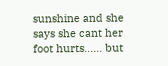sunshine and she says she cant her foot hurts...... but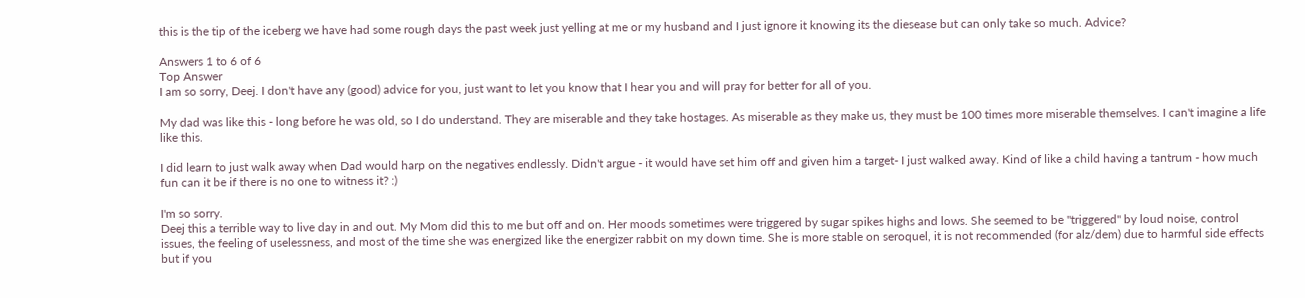this is the tip of the iceberg we have had some rough days the past week just yelling at me or my husband and I just ignore it knowing its the diesease but can only take so much. Advice?

Answers 1 to 6 of 6
Top Answer
I am so sorry, Deej. I don't have any (good) advice for you, just want to let you know that I hear you and will pray for better for all of you.

My dad was like this - long before he was old, so I do understand. They are miserable and they take hostages. As miserable as they make us, they must be 100 times more miserable themselves. I can't imagine a life like this.

I did learn to just walk away when Dad would harp on the negatives endlessly. Didn't argue - it would have set him off and given him a target- I just walked away. Kind of like a child having a tantrum - how much fun can it be if there is no one to witness it? :)

I'm so sorry.
Deej this a terrible way to live day in and out. My Mom did this to me but off and on. Her moods sometimes were triggered by sugar spikes highs and lows. She seemed to be "triggered" by loud noise, control issues, the feeling of uselessness, and most of the time she was energized like the energizer rabbit on my down time. She is more stable on seroquel, it is not recommended (for alz/dem) due to harmful side effects but if you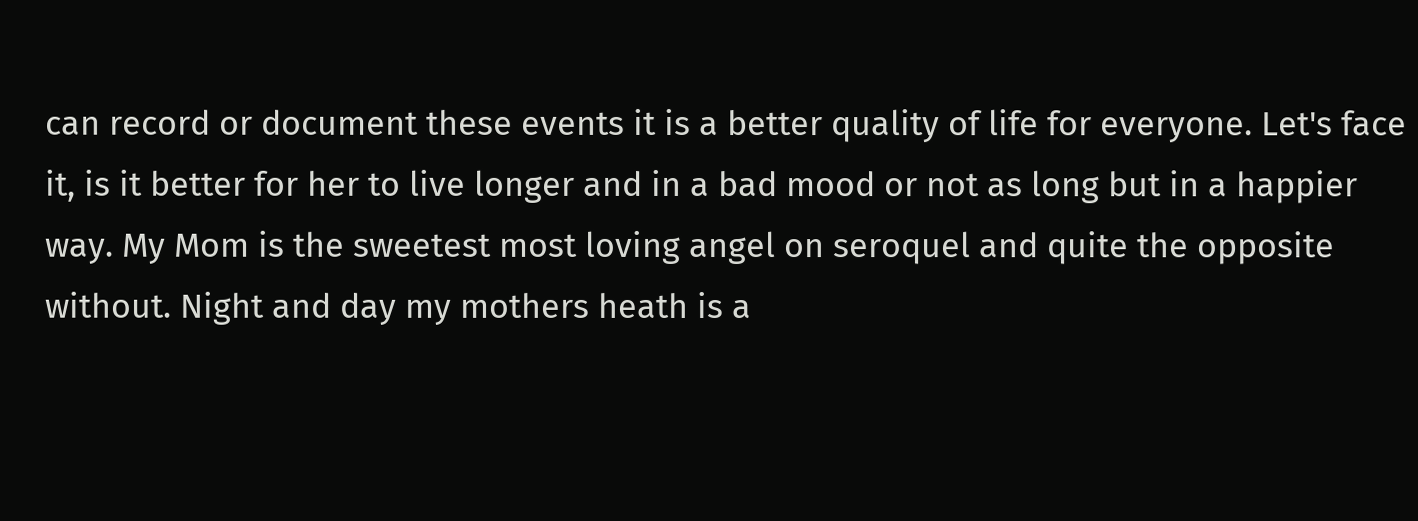can record or document these events it is a better quality of life for everyone. Let's face it, is it better for her to live longer and in a bad mood or not as long but in a happier way. My Mom is the sweetest most loving angel on seroquel and quite the opposite without. Night and day my mothers heath is a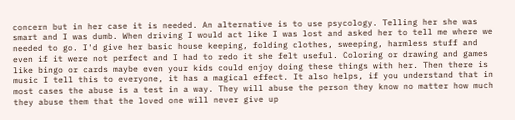concern but in her case it is needed. An alternative is to use psycology. Telling her she was smart and I was dumb. When driving I would act like I was lost and asked her to tell me where we needed to go. I'd give her basic house keeping, folding clothes, sweeping, harmless stuff and even if it were not perfect and I had to redo it she felt useful. Coloring or drawing and games like bingo or cards maybe even your kids could enjoy doing these things with her. Then there is music I tell this to everyone, it has a magical effect. It also helps, if you understand that in most cases the abuse is a test in a way. They will abuse the person they know no matter how much they abuse them that the loved one will never give up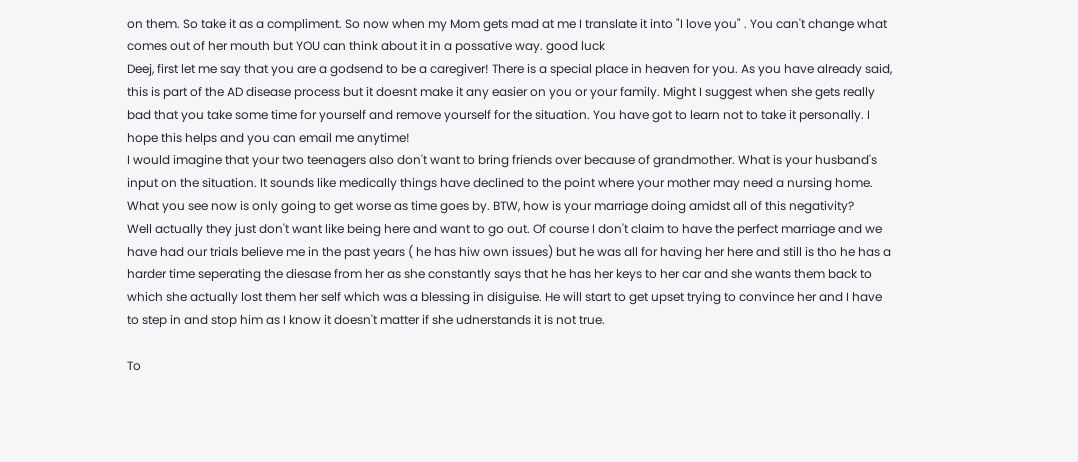on them. So take it as a compliment. So now when my Mom gets mad at me I translate it into "I love you" . You can't change what comes out of her mouth but YOU can think about it in a possative way. good luck
Deej, first let me say that you are a godsend to be a caregiver! There is a special place in heaven for you. As you have already said, this is part of the AD disease process but it doesnt make it any easier on you or your family. Might I suggest when she gets really bad that you take some time for yourself and remove yourself for the situation. You have got to learn not to take it personally. I hope this helps and you can email me anytime!
I would imagine that your two teenagers also don't want to bring friends over because of grandmother. What is your husband's input on the situation. It sounds like medically things have declined to the point where your mother may need a nursing home. What you see now is only going to get worse as time goes by. BTW, how is your marriage doing amidst all of this negativity?
Well actually they just don't want like being here and want to go out. Of course I don't claim to have the perfect marriage and we have had our trials believe me in the past years ( he has hiw own issues) but he was all for having her here and still is tho he has a harder time seperating the diesase from her as she constantly says that he has her keys to her car and she wants them back to which she actually lost them her self which was a blessing in disiguise. He will start to get upset trying to convince her and I have to step in and stop him as I know it doesn't matter if she udnerstands it is not true.

To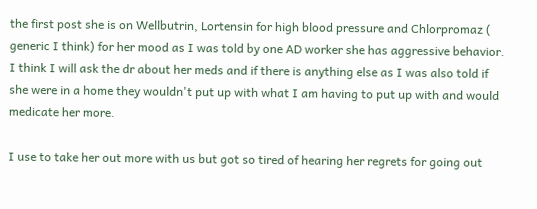the first post she is on Wellbutrin, Lortensin for high blood pressure and Chlorpromaz ( generic I think) for her mood as I was told by one AD worker she has aggressive behavior. I think I will ask the dr about her meds and if there is anything else as I was also told if she were in a home they wouldn't put up with what I am having to put up with and would medicate her more.

I use to take her out more with us but got so tired of hearing her regrets for going out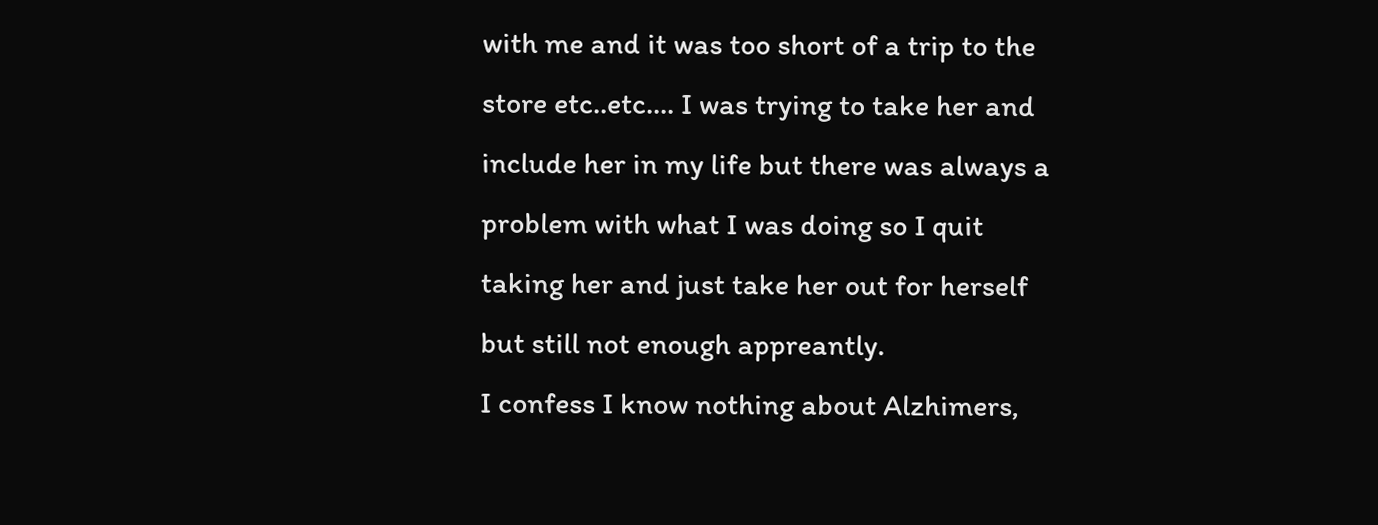with me and it was too short of a trip to the store etc..etc.... I was trying to take her and include her in my life but there was always a problem with what I was doing so I quit taking her and just take her out for herself but still not enough appreantly.
I confess I know nothing about Alzhimers,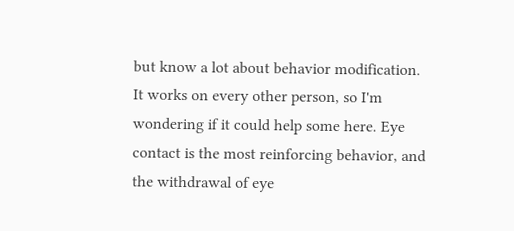but know a lot about behavior modification.
It works on every other person, so I'm wondering if it could help some here. Eye contact is the most reinforcing behavior, and the withdrawal of eye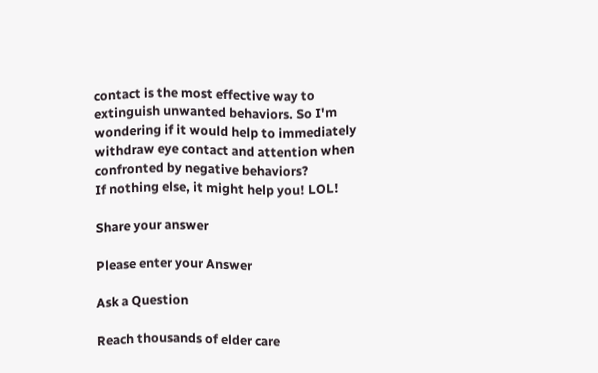contact is the most effective way to extinguish unwanted behaviors. So I'm wondering if it would help to immediately withdraw eye contact and attention when confronted by negative behaviors?
If nothing else, it might help you! LOL!

Share your answer

Please enter your Answer

Ask a Question

Reach thousands of elder care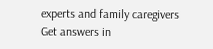experts and family caregivers
Get answers in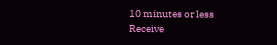10 minutes or less
Receive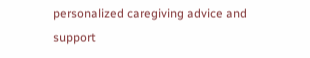personalized caregiving advice and support